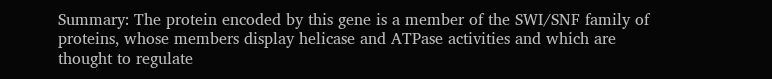Summary: The protein encoded by this gene is a member of the SWI/SNF family of proteins, whose members display helicase and ATPase activities and which are thought to regulate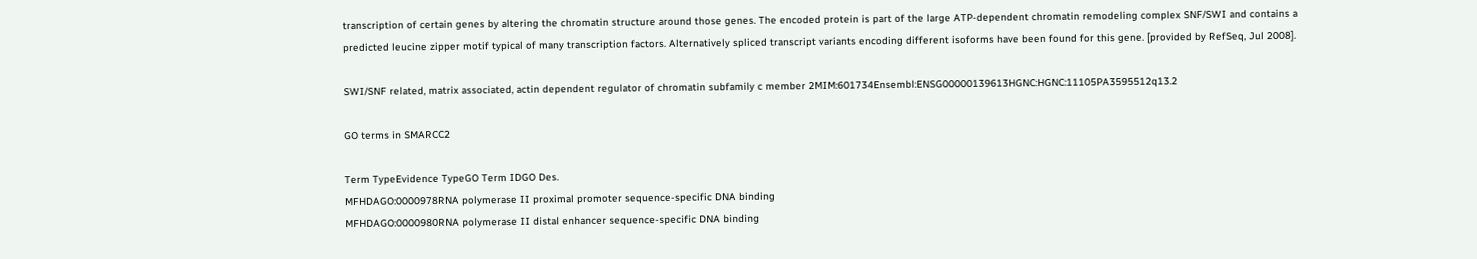transcription of certain genes by altering the chromatin structure around those genes. The encoded protein is part of the large ATP-dependent chromatin remodeling complex SNF/SWI and contains a predicted leucine zipper motif typical of many transcription factors. Alternatively spliced transcript variants encoding different isoforms have been found for this gene. [provided by RefSeq, Jul 2008].

SWI/SNF related, matrix associated, actin dependent regulator of chromatin subfamily c member 2MIM:601734Ensembl:ENSG00000139613HGNC:HGNC:11105PA3595512q13.2

GO terms in SMARCC2

Term TypeEvidence TypeGO Term IDGO Des.
MFHDAGO:0000978RNA polymerase II proximal promoter sequence-specific DNA binding
MFHDAGO:0000980RNA polymerase II distal enhancer sequence-specific DNA binding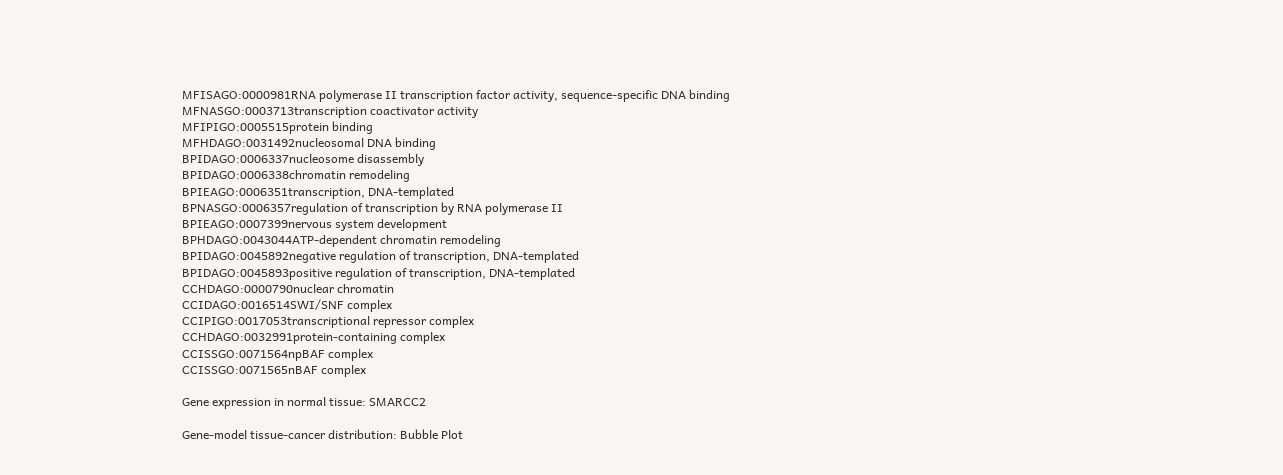MFISAGO:0000981RNA polymerase II transcription factor activity, sequence-specific DNA binding
MFNASGO:0003713transcription coactivator activity
MFIPIGO:0005515protein binding
MFHDAGO:0031492nucleosomal DNA binding
BPIDAGO:0006337nucleosome disassembly
BPIDAGO:0006338chromatin remodeling
BPIEAGO:0006351transcription, DNA-templated
BPNASGO:0006357regulation of transcription by RNA polymerase II
BPIEAGO:0007399nervous system development
BPHDAGO:0043044ATP-dependent chromatin remodeling
BPIDAGO:0045892negative regulation of transcription, DNA-templated
BPIDAGO:0045893positive regulation of transcription, DNA-templated
CCHDAGO:0000790nuclear chromatin
CCIDAGO:0016514SWI/SNF complex
CCIPIGO:0017053transcriptional repressor complex
CCHDAGO:0032991protein-containing complex
CCISSGO:0071564npBAF complex
CCISSGO:0071565nBAF complex

Gene expression in normal tissue: SMARCC2

Gene-model tissue-cancer distribution: Bubble Plot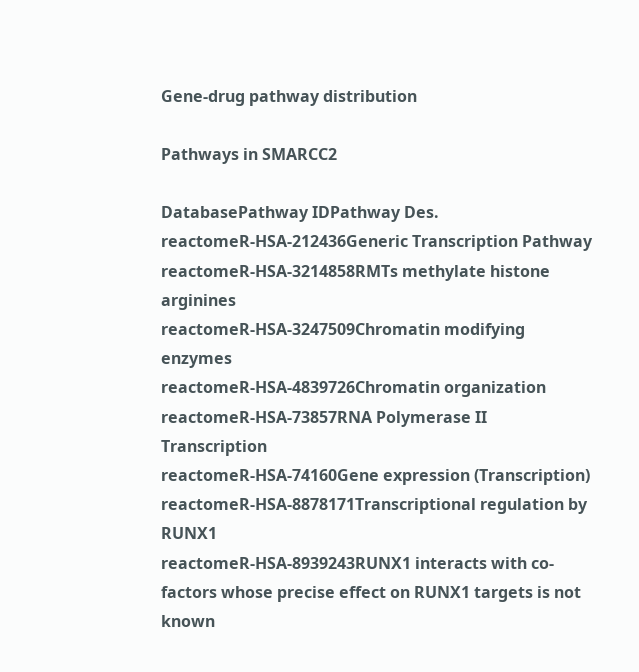Gene-drug pathway distribution

Pathways in SMARCC2

DatabasePathway IDPathway Des.
reactomeR-HSA-212436Generic Transcription Pathway
reactomeR-HSA-3214858RMTs methylate histone arginines
reactomeR-HSA-3247509Chromatin modifying enzymes
reactomeR-HSA-4839726Chromatin organization
reactomeR-HSA-73857RNA Polymerase II Transcription
reactomeR-HSA-74160Gene expression (Transcription)
reactomeR-HSA-8878171Transcriptional regulation by RUNX1
reactomeR-HSA-8939243RUNX1 interacts with co-factors whose precise effect on RUNX1 targets is not known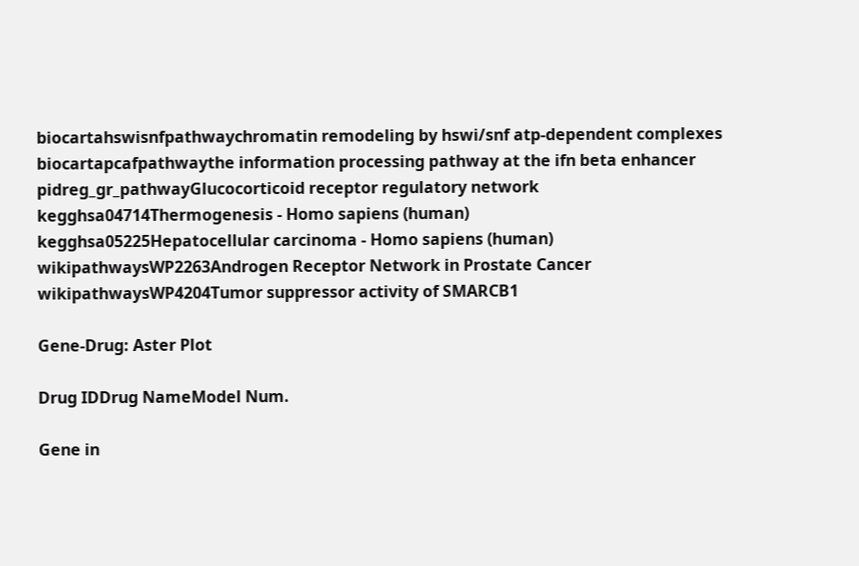biocartahswisnfpathwaychromatin remodeling by hswi/snf atp-dependent complexes
biocartapcafpathwaythe information processing pathway at the ifn beta enhancer
pidreg_gr_pathwayGlucocorticoid receptor regulatory network
kegghsa04714Thermogenesis - Homo sapiens (human)
kegghsa05225Hepatocellular carcinoma - Homo sapiens (human)
wikipathwaysWP2263Androgen Receptor Network in Prostate Cancer
wikipathwaysWP4204Tumor suppressor activity of SMARCB1

Gene-Drug: Aster Plot

Drug IDDrug NameModel Num.

Gene in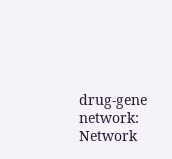drug-gene network: Network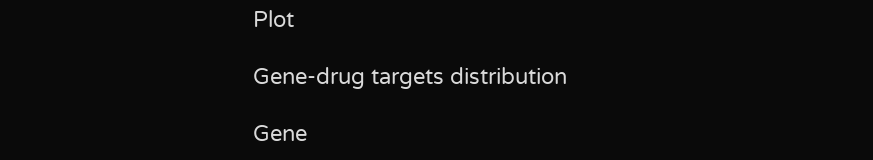Plot

Gene-drug targets distribution

Gene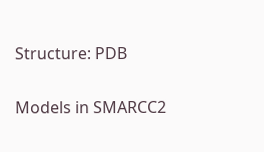Structure: PDB

Models in SMARCC2